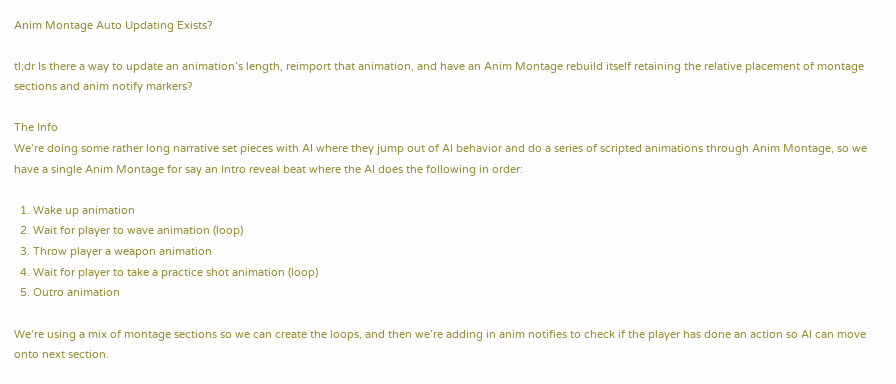Anim Montage Auto Updating Exists?

tl;dr Is there a way to update an animation’s length, reimport that animation, and have an Anim Montage rebuild itself retaining the relative placement of montage sections and anim notify markers?

The Info
We’re doing some rather long narrative set pieces with AI where they jump out of AI behavior and do a series of scripted animations through Anim Montage, so we have a single Anim Montage for say an Intro reveal beat where the AI does the following in order:

  1. Wake up animation
  2. Wait for player to wave animation (loop)
  3. Throw player a weapon animation
  4. Wait for player to take a practice shot animation (loop)
  5. Outro animation

We’re using a mix of montage sections so we can create the loops, and then we’re adding in anim notifies to check if the player has done an action so AI can move onto next section.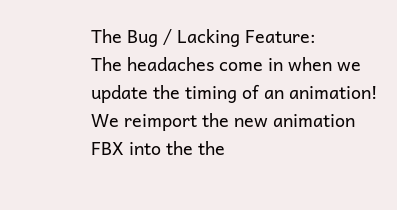The Bug / Lacking Feature:
The headaches come in when we update the timing of an animation! We reimport the new animation FBX into the the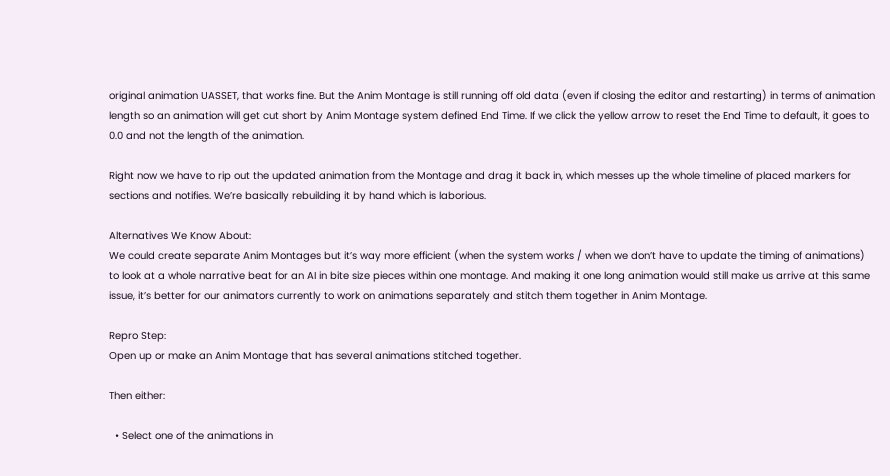original animation UASSET, that works fine. But the Anim Montage is still running off old data (even if closing the editor and restarting) in terms of animation length so an animation will get cut short by Anim Montage system defined End Time. If we click the yellow arrow to reset the End Time to default, it goes to 0.0 and not the length of the animation.

Right now we have to rip out the updated animation from the Montage and drag it back in, which messes up the whole timeline of placed markers for sections and notifies. We’re basically rebuilding it by hand which is laborious.

Alternatives We Know About:
We could create separate Anim Montages but it’s way more efficient (when the system works / when we don’t have to update the timing of animations) to look at a whole narrative beat for an AI in bite size pieces within one montage. And making it one long animation would still make us arrive at this same issue, it’s better for our animators currently to work on animations separately and stitch them together in Anim Montage.

Repro Step:
Open up or make an Anim Montage that has several animations stitched together.

Then either:

  • Select one of the animations in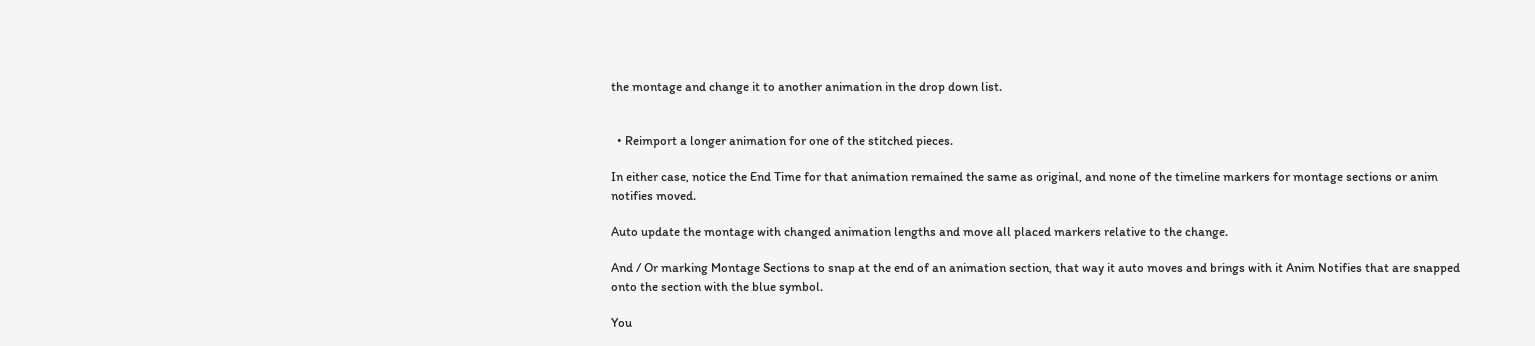the montage and change it to another animation in the drop down list.


  • Reimport a longer animation for one of the stitched pieces.

In either case, notice the End Time for that animation remained the same as original, and none of the timeline markers for montage sections or anim notifies moved.

Auto update the montage with changed animation lengths and move all placed markers relative to the change.

And / Or marking Montage Sections to snap at the end of an animation section, that way it auto moves and brings with it Anim Notifies that are snapped onto the section with the blue symbol.

You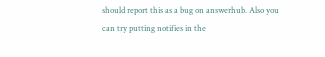should report this as a bug on answerhub. Also you can try putting notifies in the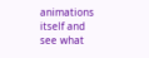animations itself and see what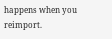happens when you reimport.